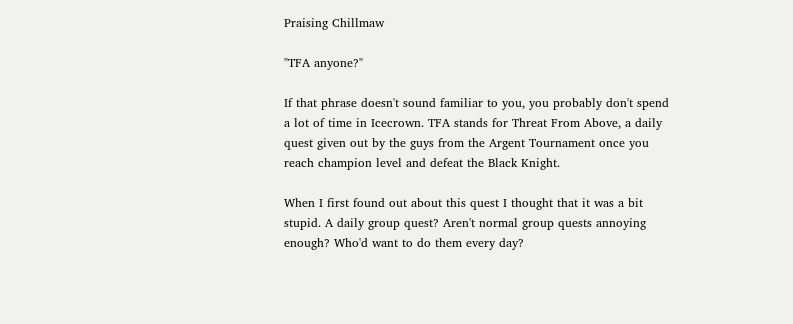Praising Chillmaw

"TFA anyone?"

If that phrase doesn't sound familiar to you, you probably don't spend a lot of time in Icecrown. TFA stands for Threat From Above, a daily quest given out by the guys from the Argent Tournament once you reach champion level and defeat the Black Knight.

When I first found out about this quest I thought that it was a bit stupid. A daily group quest? Aren't normal group quests annoying enough? Who'd want to do them every day?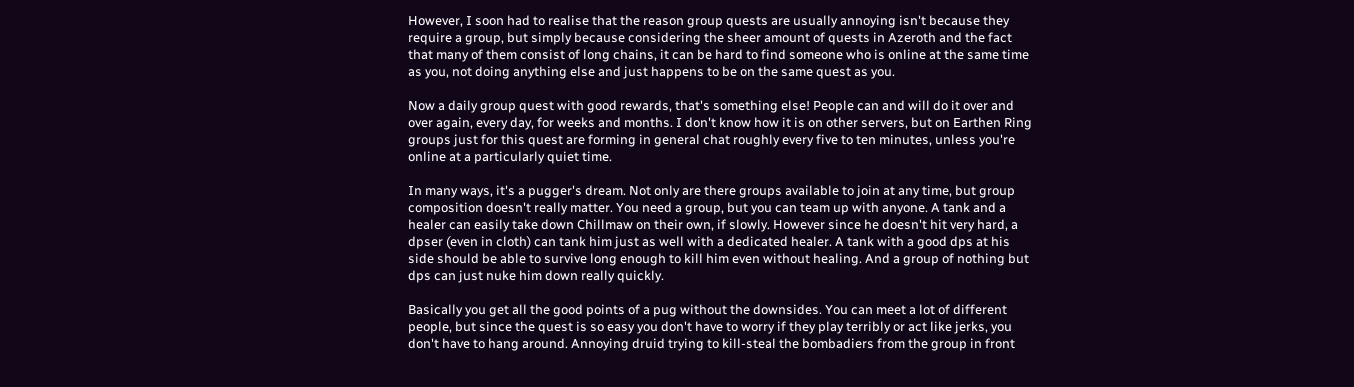However, I soon had to realise that the reason group quests are usually annoying isn't because they require a group, but simply because considering the sheer amount of quests in Azeroth and the fact that many of them consist of long chains, it can be hard to find someone who is online at the same time as you, not doing anything else and just happens to be on the same quest as you.

Now a daily group quest with good rewards, that's something else! People can and will do it over and over again, every day, for weeks and months. I don't know how it is on other servers, but on Earthen Ring groups just for this quest are forming in general chat roughly every five to ten minutes, unless you're online at a particularly quiet time.

In many ways, it's a pugger's dream. Not only are there groups available to join at any time, but group composition doesn't really matter. You need a group, but you can team up with anyone. A tank and a healer can easily take down Chillmaw on their own, if slowly. However since he doesn't hit very hard, a dpser (even in cloth) can tank him just as well with a dedicated healer. A tank with a good dps at his side should be able to survive long enough to kill him even without healing. And a group of nothing but dps can just nuke him down really quickly.

Basically you get all the good points of a pug without the downsides. You can meet a lot of different people, but since the quest is so easy you don't have to worry if they play terribly or act like jerks, you don't have to hang around. Annoying druid trying to kill-steal the bombadiers from the group in front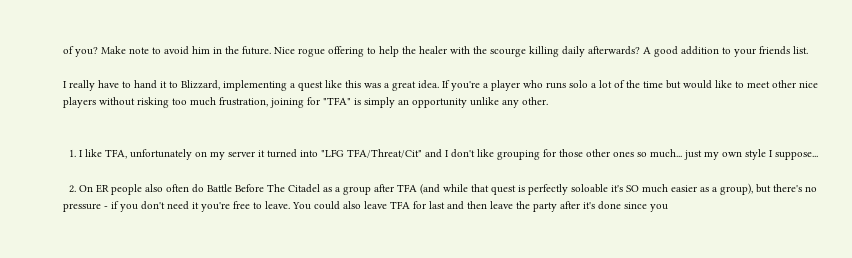of you? Make note to avoid him in the future. Nice rogue offering to help the healer with the scourge killing daily afterwards? A good addition to your friends list.

I really have to hand it to Blizzard, implementing a quest like this was a great idea. If you're a player who runs solo a lot of the time but would like to meet other nice players without risking too much frustration, joining for "TFA" is simply an opportunity unlike any other.


  1. I like TFA, unfortunately on my server it turned into "LFG TFA/Threat/Cit" and I don't like grouping for those other ones so much... just my own style I suppose...

  2. On ER people also often do Battle Before The Citadel as a group after TFA (and while that quest is perfectly soloable it's SO much easier as a group), but there's no pressure - if you don't need it you're free to leave. You could also leave TFA for last and then leave the party after it's done since you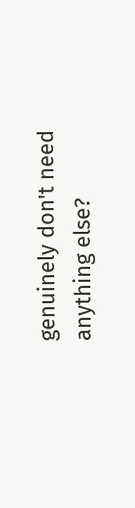genuinely don't need anything else?